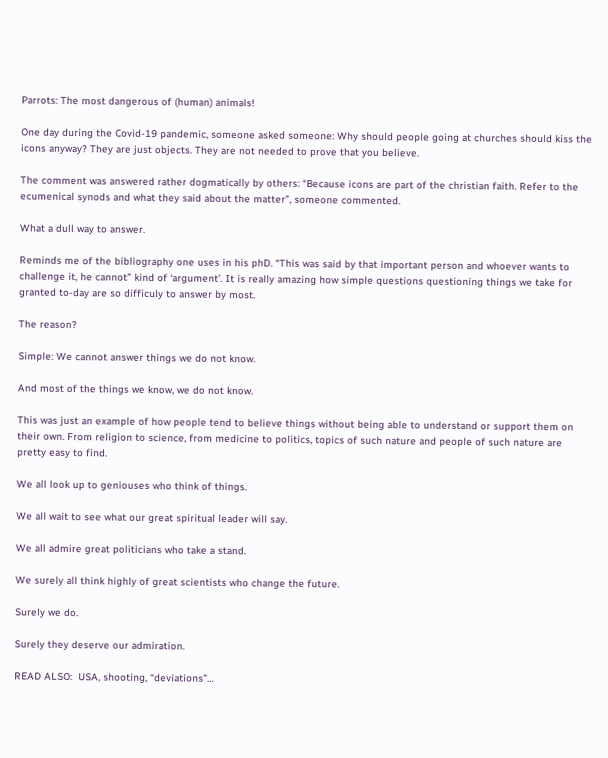Parrots: The most dangerous of (human) animals!

One day during the Covid-19 pandemic, someone asked someone: Why should people going at churches should kiss the icons anyway? They are just objects. They are not needed to prove that you believe.

The comment was answered rather dogmatically by others: “Because icons are part of the christian faith. Refer to the ecumenical synods and what they said about the matter”, someone commented.

What a dull way to answer.

Reminds me of the bibliography one uses in his phD. “This was said by that important person and whoever wants to challenge it, he cannot” kind of ‘argument’. It is really amazing how simple questions questioning things we take for granted to-day are so difficuly to answer by most.

The reason?

Simple: We cannot answer things we do not know.

And most of the things we know, we do not know.

This was just an example of how people tend to believe things without being able to understand or support them on their own. From religion to science, from medicine to politics, topics of such nature and people of such nature are pretty easy to find.

We all look up to geniouses who think of things.

We all wait to see what our great spiritual leader will say.

We all admire great politicians who take a stand.

We surely all think highly of great scientists who change the future.

Surely we do.

Surely they deserve our admiration.

READ ALSO:  USA, shooting, “deviations”…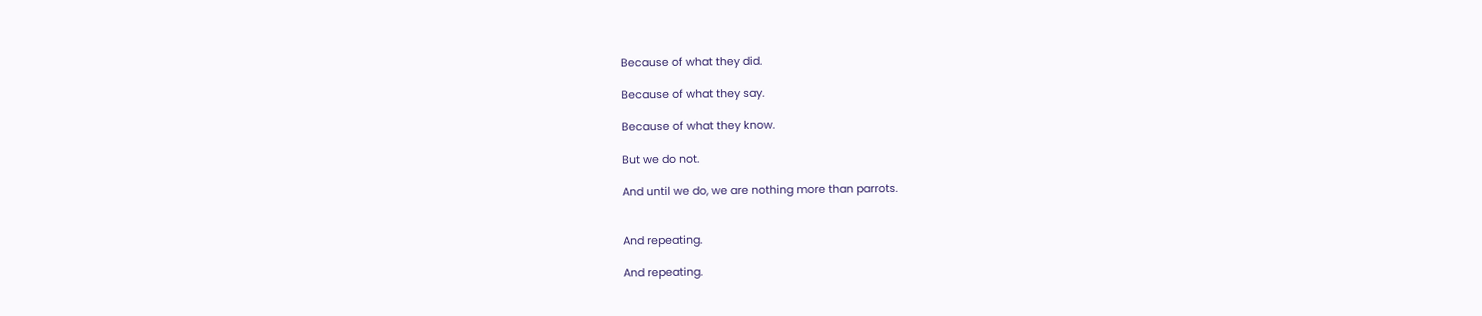Because of what they did.

Because of what they say.

Because of what they know.

But we do not.

And until we do, we are nothing more than parrots.


And repeating.

And repeating.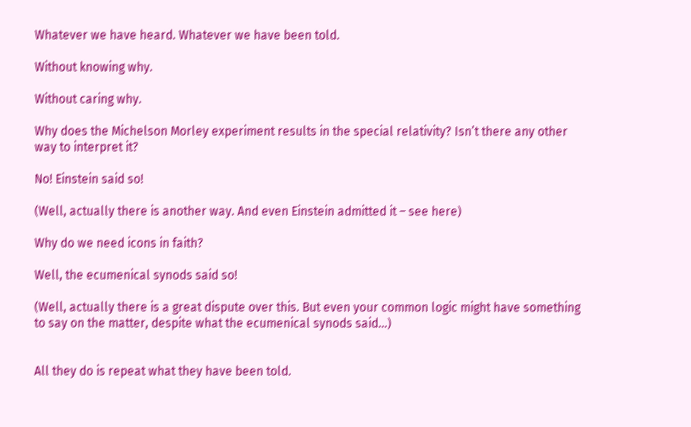Whatever we have heard. Whatever we have been told.

Without knowing why.

Without caring why.

Why does the Michelson Morley experiment results in the special relativity? Isn’t there any other way to interpret it?

No! Einstein said so!

(Well, actually there is another way. And even Einstein admitted it – see here)

Why do we need icons in faith?

Well, the ecumenical synods said so!

(Well, actually there is a great dispute over this. But even your common logic might have something to say on the matter, despite what the ecumenical synods said…)


All they do is repeat what they have been told.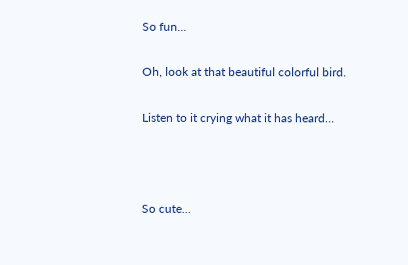So fun…

Oh, look at that beautiful colorful bird.

Listen to it crying what it has heard…



So cute…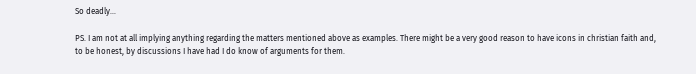So deadly…

PS. I am not at all implying anything regarding the matters mentioned above as examples. There might be a very good reason to have icons in christian faith and, to be honest, by discussions I have had I do know of arguments for them.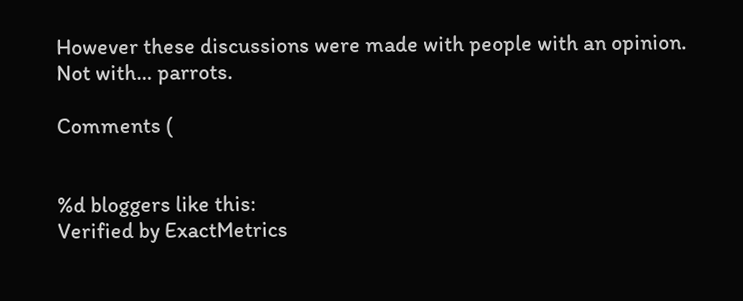However these discussions were made with people with an opinion. Not with… parrots.

Comments (


%d bloggers like this:
Verified by ExactMetrics